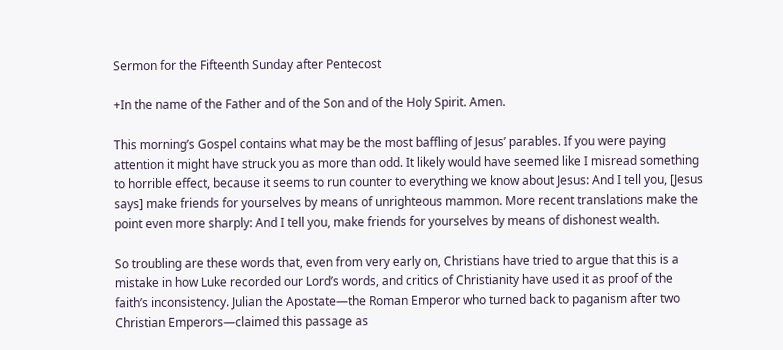Sermon for the Fifteenth Sunday after Pentecost

+In the name of the Father and of the Son and of the Holy Spirit. Amen.

This morning’s Gospel contains what may be the most baffling of Jesus’ parables. If you were paying attention it might have struck you as more than odd. It likely would have seemed like I misread something to horrible effect, because it seems to run counter to everything we know about Jesus: And I tell you, [Jesus says] make friends for yourselves by means of unrighteous mammon. More recent translations make the point even more sharply: And I tell you, make friends for yourselves by means of dishonest wealth.

So troubling are these words that, even from very early on, Christians have tried to argue that this is a mistake in how Luke recorded our Lord’s words, and critics of Christianity have used it as proof of the faith’s inconsistency. Julian the Apostate—the Roman Emperor who turned back to paganism after two Christian Emperors—claimed this passage as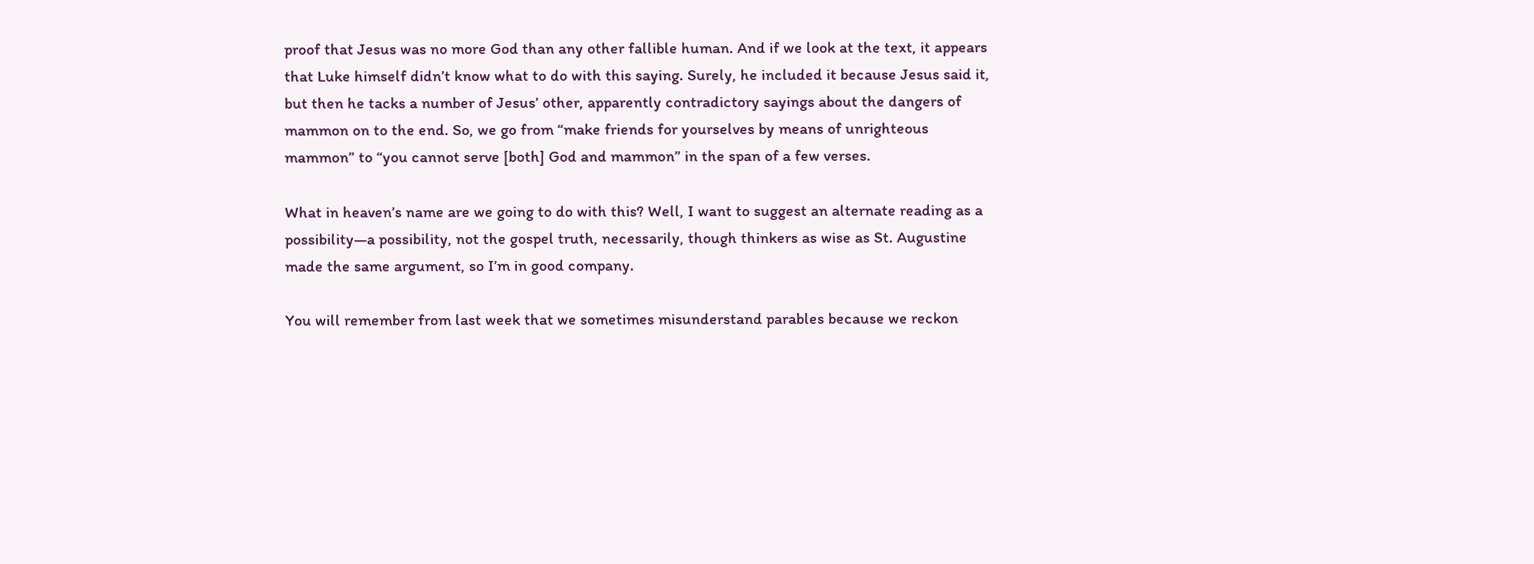proof that Jesus was no more God than any other fallible human. And if we look at the text, it appears that Luke himself didn’t know what to do with this saying. Surely, he included it because Jesus said it, but then he tacks a number of Jesus’ other, apparently contradictory sayings about the dangers of mammon on to the end. So, we go from “make friends for yourselves by means of unrighteous mammon” to “you cannot serve [both] God and mammon” in the span of a few verses.

What in heaven’s name are we going to do with this? Well, I want to suggest an alternate reading as a possibility—a possibility, not the gospel truth, necessarily, though thinkers as wise as St. Augustine made the same argument, so I’m in good company.

You will remember from last week that we sometimes misunderstand parables because we reckon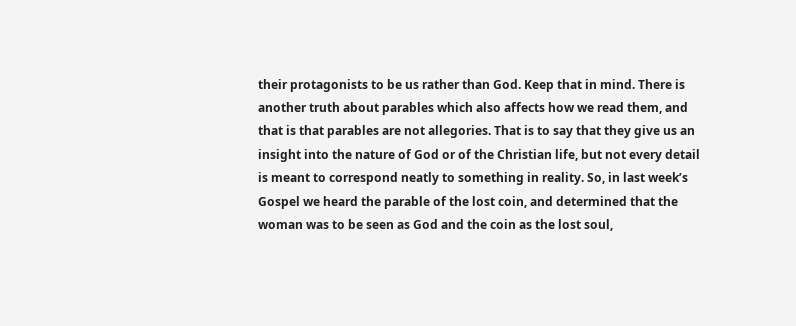their protagonists to be us rather than God. Keep that in mind. There is another truth about parables which also affects how we read them, and that is that parables are not allegories. That is to say that they give us an insight into the nature of God or of the Christian life, but not every detail is meant to correspond neatly to something in reality. So, in last week’s Gospel we heard the parable of the lost coin, and determined that the woman was to be seen as God and the coin as the lost soul,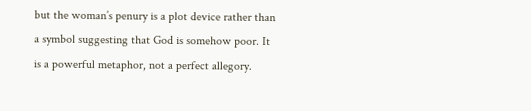but the woman’s penury is a plot device rather than a symbol suggesting that God is somehow poor. It is a powerful metaphor, not a perfect allegory.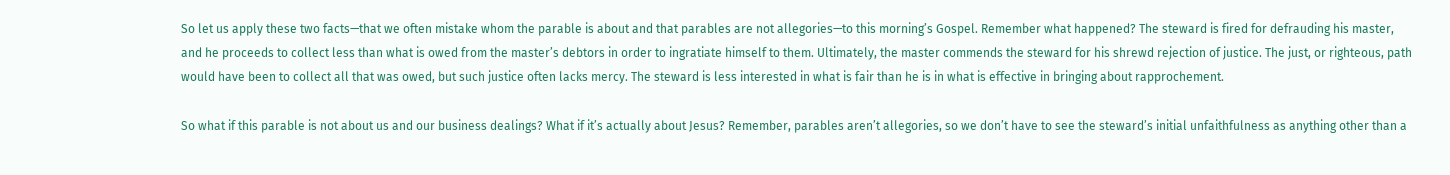So let us apply these two facts—that we often mistake whom the parable is about and that parables are not allegories—to this morning’s Gospel. Remember what happened? The steward is fired for defrauding his master, and he proceeds to collect less than what is owed from the master’s debtors in order to ingratiate himself to them. Ultimately, the master commends the steward for his shrewd rejection of justice. The just, or righteous, path would have been to collect all that was owed, but such justice often lacks mercy. The steward is less interested in what is fair than he is in what is effective in bringing about rapprochement.

So what if this parable is not about us and our business dealings? What if it’s actually about Jesus? Remember, parables aren’t allegories, so we don’t have to see the steward’s initial unfaithfulness as anything other than a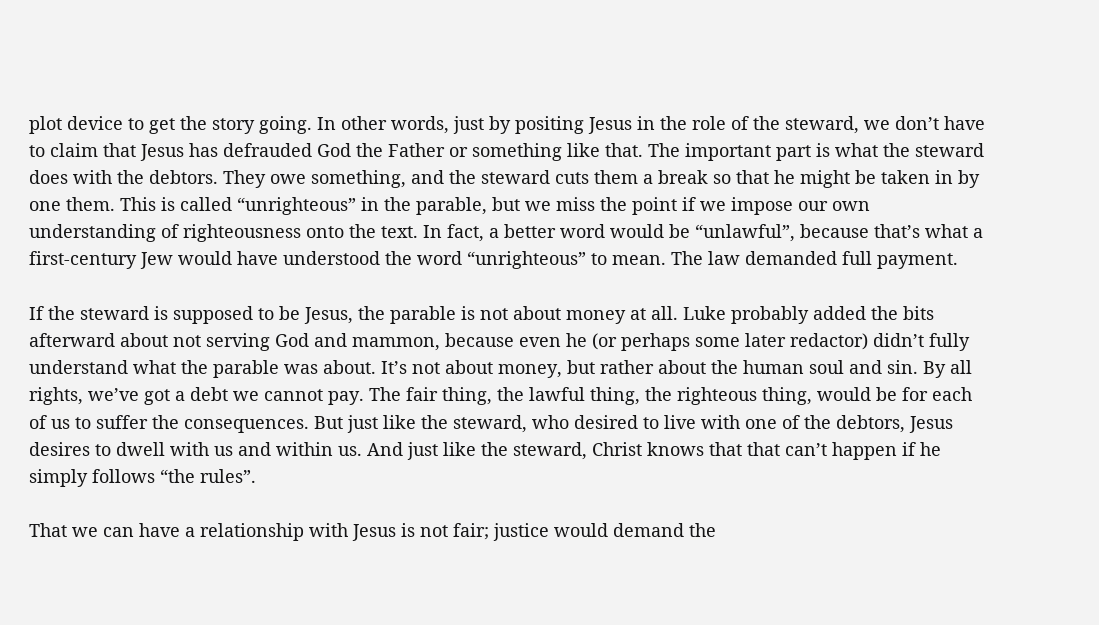plot device to get the story going. In other words, just by positing Jesus in the role of the steward, we don’t have to claim that Jesus has defrauded God the Father or something like that. The important part is what the steward does with the debtors. They owe something, and the steward cuts them a break so that he might be taken in by one them. This is called “unrighteous” in the parable, but we miss the point if we impose our own understanding of righteousness onto the text. In fact, a better word would be “unlawful”, because that’s what a first-century Jew would have understood the word “unrighteous” to mean. The law demanded full payment.

If the steward is supposed to be Jesus, the parable is not about money at all. Luke probably added the bits afterward about not serving God and mammon, because even he (or perhaps some later redactor) didn’t fully understand what the parable was about. It’s not about money, but rather about the human soul and sin. By all rights, we’ve got a debt we cannot pay. The fair thing, the lawful thing, the righteous thing, would be for each of us to suffer the consequences. But just like the steward, who desired to live with one of the debtors, Jesus desires to dwell with us and within us. And just like the steward, Christ knows that that can’t happen if he simply follows “the rules”.

That we can have a relationship with Jesus is not fair; justice would demand the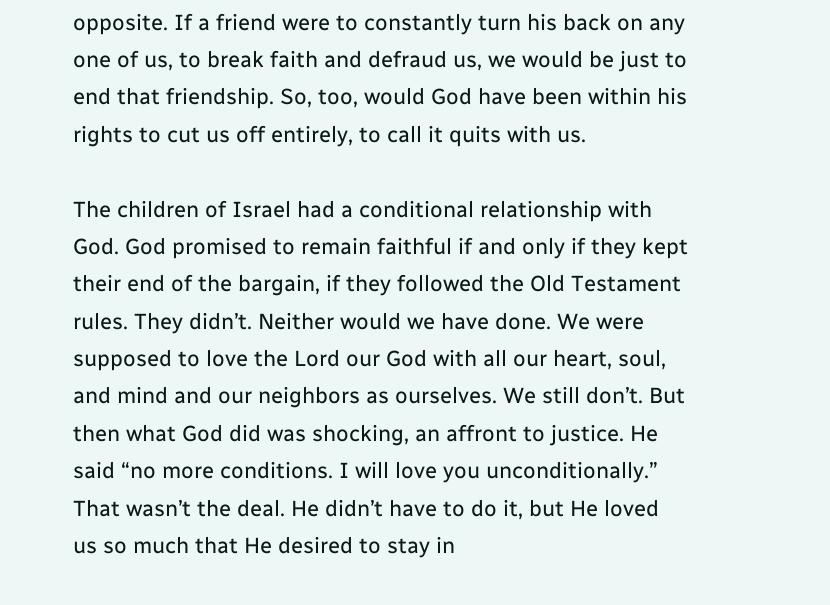opposite. If a friend were to constantly turn his back on any one of us, to break faith and defraud us, we would be just to end that friendship. So, too, would God have been within his rights to cut us off entirely, to call it quits with us.

The children of Israel had a conditional relationship with God. God promised to remain faithful if and only if they kept their end of the bargain, if they followed the Old Testament rules. They didn’t. Neither would we have done. We were supposed to love the Lord our God with all our heart, soul, and mind and our neighbors as ourselves. We still don’t. But then what God did was shocking, an affront to justice. He said “no more conditions. I will love you unconditionally.” That wasn’t the deal. He didn’t have to do it, but He loved us so much that He desired to stay in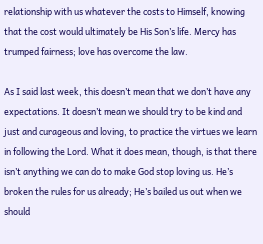relationship with us whatever the costs to Himself, knowing that the cost would ultimately be His Son’s life. Mercy has trumped fairness; love has overcome the law.

As I said last week, this doesn’t mean that we don’t have any expectations. It doesn’t mean we should try to be kind and just and curageous and loving, to practice the virtues we learn in following the Lord. What it does mean, though, is that there isn’t anything we can do to make God stop loving us. He’s broken the rules for us already; He’s bailed us out when we should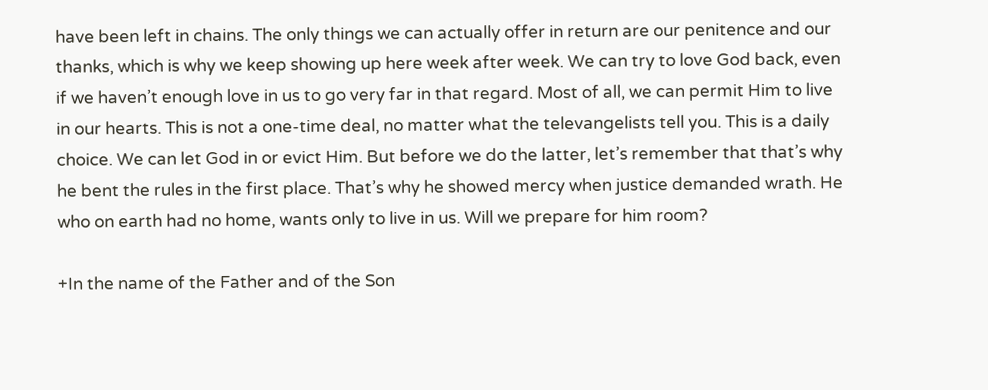have been left in chains. The only things we can actually offer in return are our penitence and our thanks, which is why we keep showing up here week after week. We can try to love God back, even if we haven’t enough love in us to go very far in that regard. Most of all, we can permit Him to live in our hearts. This is not a one-time deal, no matter what the televangelists tell you. This is a daily choice. We can let God in or evict Him. But before we do the latter, let’s remember that that’s why he bent the rules in the first place. That’s why he showed mercy when justice demanded wrath. He who on earth had no home, wants only to live in us. Will we prepare for him room?

+In the name of the Father and of the Son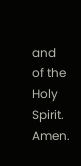and of the Holy Spirit. Amen.